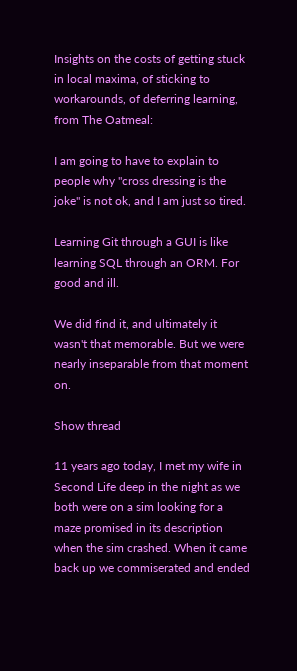Insights on the costs of getting stuck in local maxima, of sticking to workarounds, of deferring learning, from The Oatmeal:

I am going to have to explain to people why "cross dressing is the joke" is not ok, and I am just so tired.

Learning Git through a GUI is like learning SQL through an ORM. For good and ill.

We did find it, and ultimately it wasn't that memorable. But we were nearly inseparable from that moment on.

Show thread

11 years ago today, I met my wife in Second Life deep in the night as we both were on a sim looking for a maze promised in its description when the sim crashed. When it came back up we commiserated and ended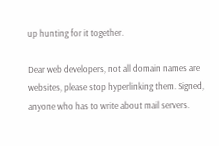up hunting for it together.

Dear web developers, not all domain names are websites, please stop hyperlinking them. Signed, anyone who has to write about mail servers.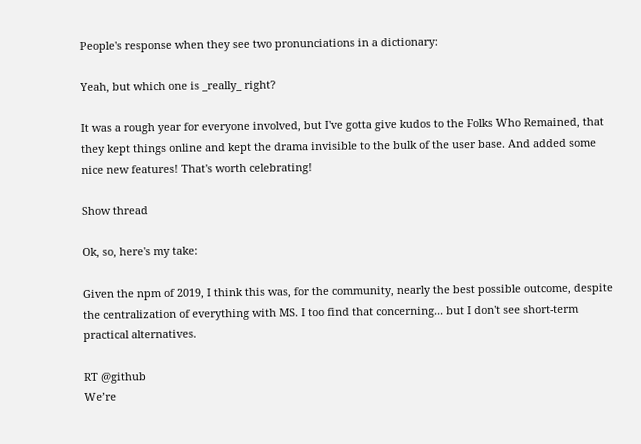People's response when they see two pronunciations in a dictionary:

Yeah, but which one is _really_ right?

It was a rough year for everyone involved, but I've gotta give kudos to the Folks Who Remained, that they kept things online and kept the drama invisible to the bulk of the user base. And added some nice new features! That's worth celebrating!

Show thread

Ok, so, here's my take:

Given the npm of 2019, I think this was, for the community, nearly the best possible outcome, despite the centralization of everything with MS. I too find that concerning... but I don't see short-term practical alternatives.

RT @github
We’re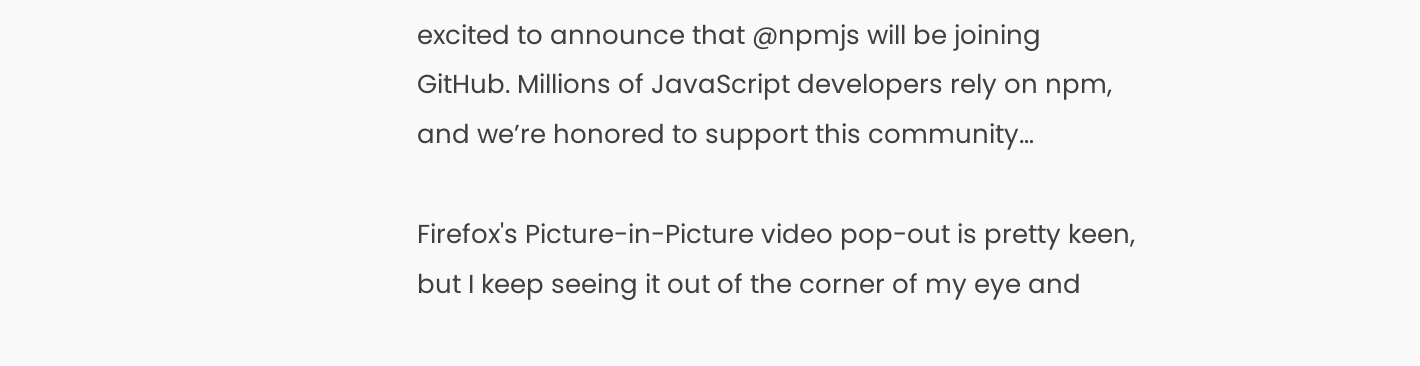excited to announce that @npmjs will be joining GitHub. Millions of JavaScript developers rely on npm, and we’re honored to support this community…

Firefox's Picture-in-Picture video pop-out is pretty keen, but I keep seeing it out of the corner of my eye and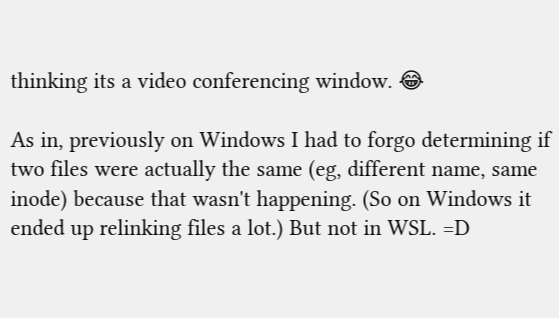thinking its a video conferencing window. 😂

As in, previously on Windows I had to forgo determining if two files were actually the same (eg, different name, same inode) because that wasn't happening. (So on Windows it ended up relinking files a lot.) But not in WSL. =D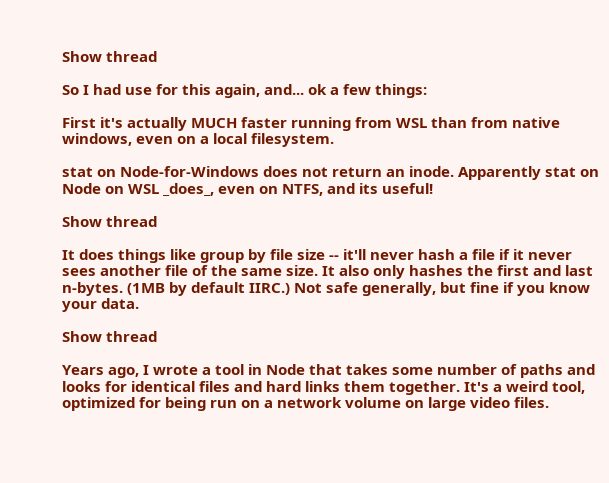Show thread

So I had use for this again, and... ok a few things:

First it's actually MUCH faster running from WSL than from native windows, even on a local filesystem.

stat on Node-for-Windows does not return an inode. Apparently stat on Node on WSL _does_, even on NTFS, and its useful!

Show thread

It does things like group by file size -- it'll never hash a file if it never sees another file of the same size. It also only hashes the first and last n-bytes. (1MB by default IIRC.) Not safe generally, but fine if you know your data.

Show thread

Years ago, I wrote a tool in Node that takes some number of paths and looks for identical files and hard links them together. It's a weird tool, optimized for being run on a network volume on large video files.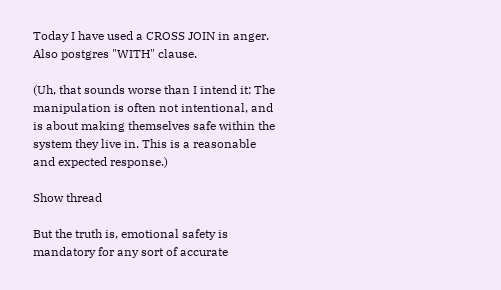Today I have used a CROSS JOIN in anger. Also postgres "WITH" clause.

(Uh, that sounds worse than I intend it: The manipulation is often not intentional, and is about making themselves safe within the system they live in. This is a reasonable and expected response.)

Show thread

But the truth is, emotional safety is mandatory for any sort of accurate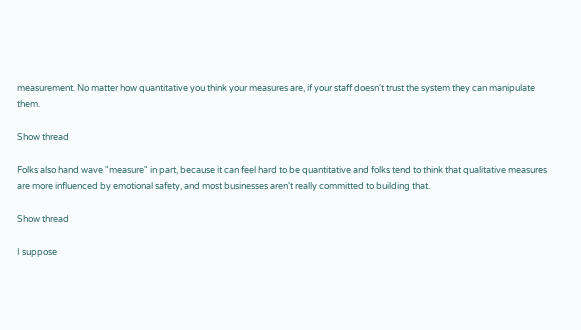measurement. No matter how quantitative you think your measures are, if your staff doesn't trust the system they can manipulate them.

Show thread

Folks also hand wave "measure" in part, because it can feel hard to be quantitative and folks tend to think that qualitative measures are more influenced by emotional safety, and most businesses aren't really committed to building that.

Show thread

I suppose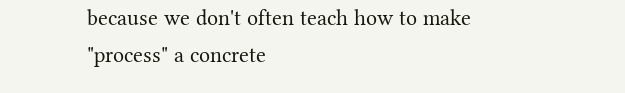because we don't often teach how to make "process" a concrete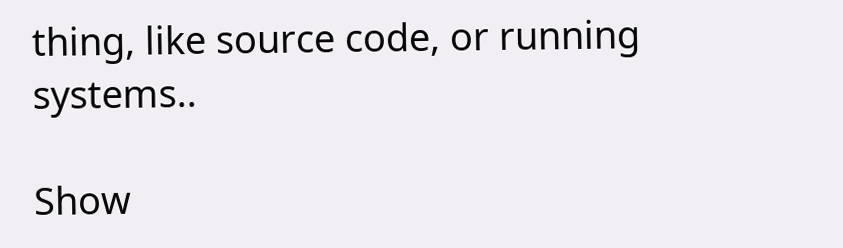thing, like source code, or running systems..

Show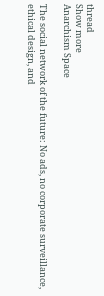thread
Show more
Anarchism Space

The social network of the future: No ads, no corporate surveillance, ethical design, and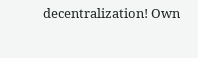decentralization! Own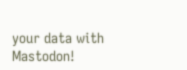your data with Mastodon!